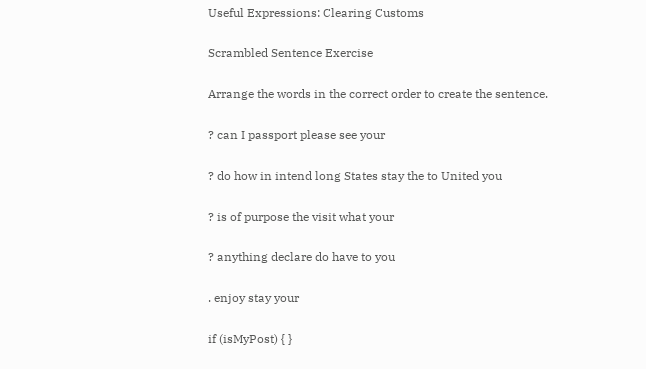Useful Expressions: Clearing Customs

Scrambled Sentence Exercise

Arrange the words in the correct order to create the sentence.

? can I passport please see your

? do how in intend long States stay the to United you

? is of purpose the visit what your

? anything declare do have to you

. enjoy stay your

if (isMyPost) { }